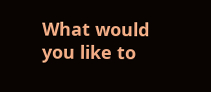What would you like to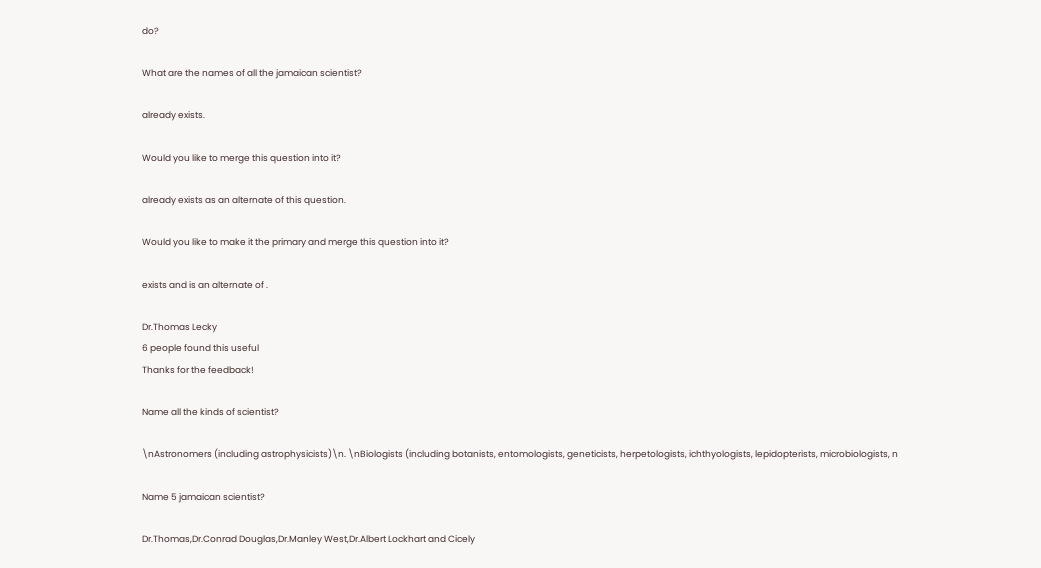do?

What are the names of all the jamaican scientist?

already exists.

Would you like to merge this question into it?

already exists as an alternate of this question.

Would you like to make it the primary and merge this question into it?

exists and is an alternate of .

Dr.Thomas Lecky
6 people found this useful
Thanks for the feedback!

Name all the kinds of scientist?

\nAstronomers (including astrophysicists)\n. \nBiologists (including botanists, entomologists, geneticists, herpetologists, ichthyologists, lepidopterists, microbiologists, n

Name 5 jamaican scientist?

Dr.Thomas,Dr.Conrad Douglas,Dr.Manley West,Dr.Albert Lockhart and Cicely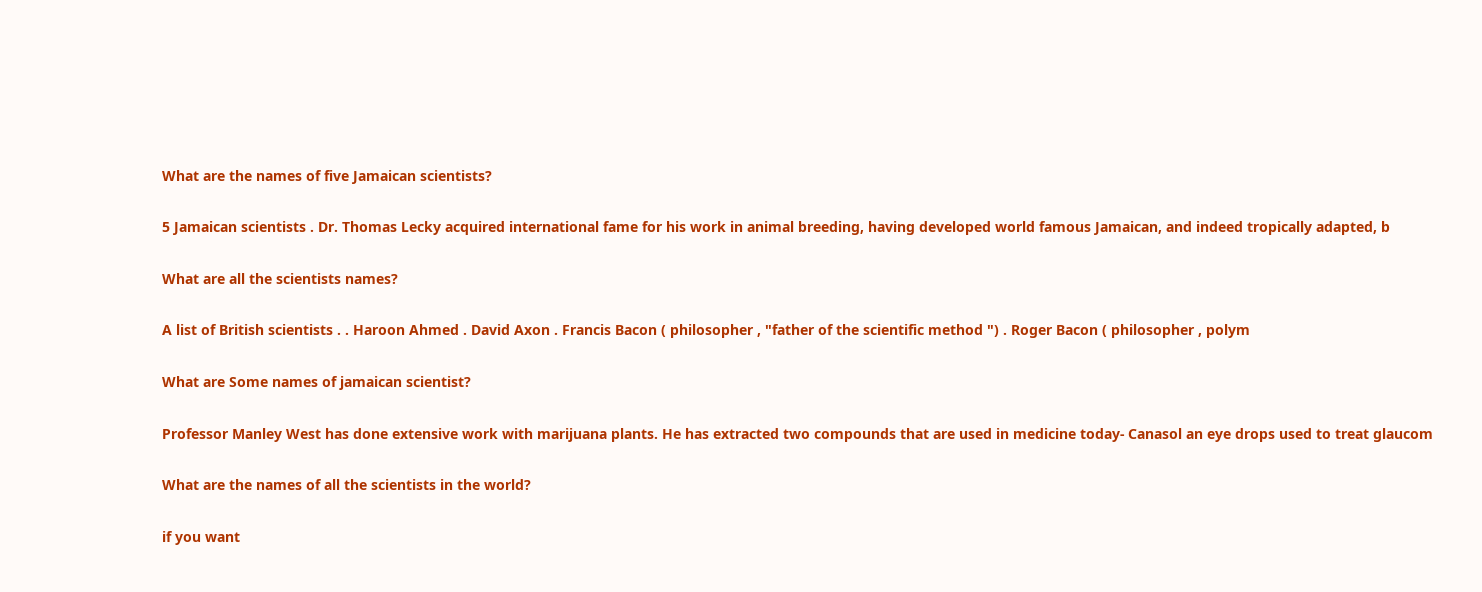What are the names of five Jamaican scientists?

5 Jamaican scientists . Dr. Thomas Lecky acquired international fame for his work in animal breeding, having developed world famous Jamaican, and indeed tropically adapted, b

What are all the scientists names?

A list of British scientists . . Haroon Ahmed . David Axon . Francis Bacon ( philosopher , "father of the scientific method ") . Roger Bacon ( philosopher , polym

What are Some names of jamaican scientist?

Professor Manley West has done extensive work with marijuana plants. He has extracted two compounds that are used in medicine today- Canasol an eye drops used to treat glaucom

What are the names of all the scientists in the world?

if you want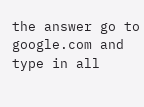the answer go to google.com and type in all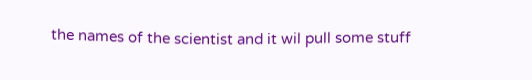the names of the scientist and it wil pull some stuff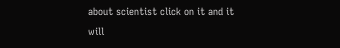about scientist click on it and it will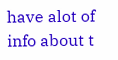have alot of info about t